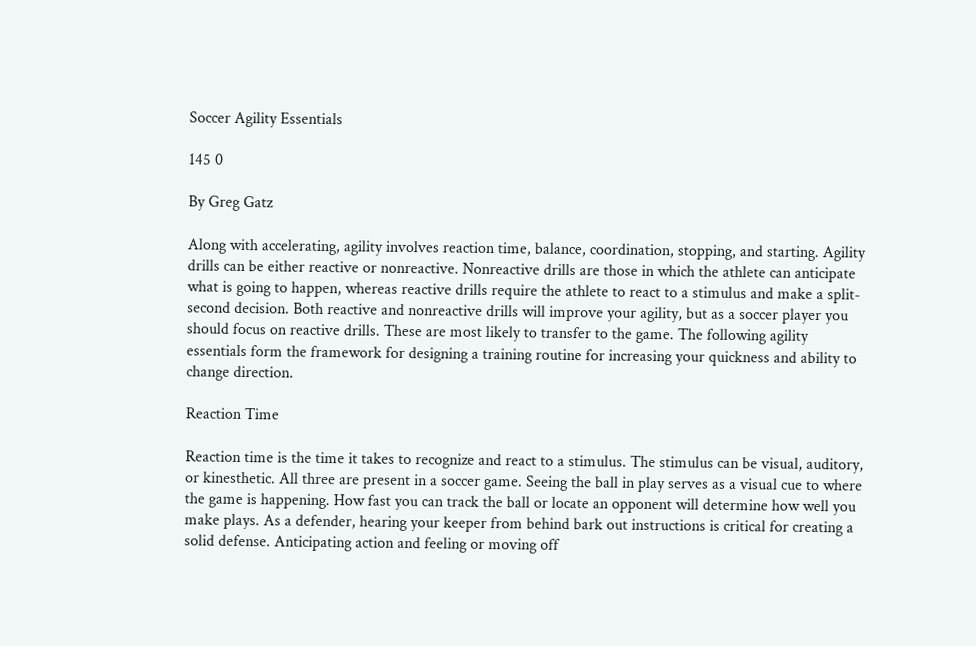Soccer Agility Essentials

145 0

By Greg Gatz

Along with accelerating, agility involves reaction time, balance, coordination, stopping, and starting. Agility drills can be either reactive or nonreactive. Nonreactive drills are those in which the athlete can anticipate what is going to happen, whereas reactive drills require the athlete to react to a stimulus and make a split-second decision. Both reactive and nonreactive drills will improve your agility, but as a soccer player you should focus on reactive drills. These are most likely to transfer to the game. The following agility essentials form the framework for designing a training routine for increasing your quickness and ability to change direction.

Reaction Time

Reaction time is the time it takes to recognize and react to a stimulus. The stimulus can be visual, auditory, or kinesthetic. All three are present in a soccer game. Seeing the ball in play serves as a visual cue to where the game is happening. How fast you can track the ball or locate an opponent will determine how well you make plays. As a defender, hearing your keeper from behind bark out instructions is critical for creating a solid defense. Anticipating action and feeling or moving off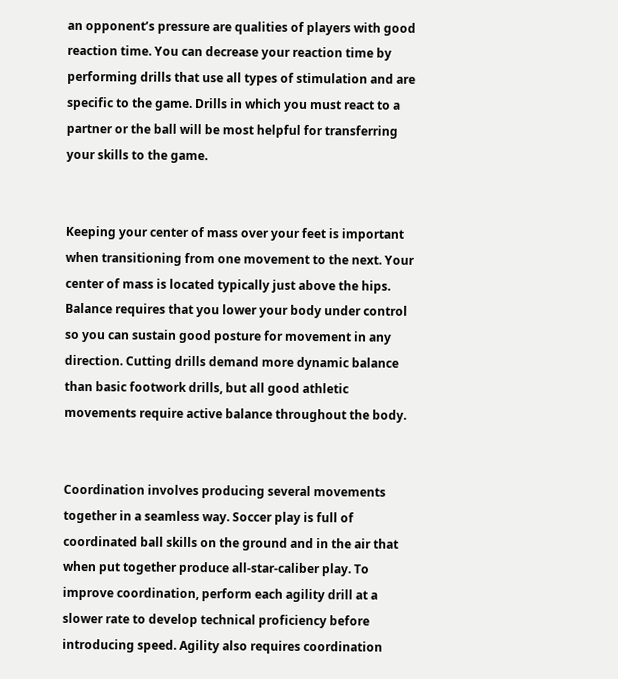an opponent’s pressure are qualities of players with good reaction time. You can decrease your reaction time by performing drills that use all types of stimulation and are specific to the game. Drills in which you must react to a partner or the ball will be most helpful for transferring your skills to the game.


Keeping your center of mass over your feet is important when transitioning from one movement to the next. Your center of mass is located typically just above the hips. Balance requires that you lower your body under control so you can sustain good posture for movement in any direction. Cutting drills demand more dynamic balance than basic footwork drills, but all good athletic movements require active balance throughout the body.


Coordination involves producing several movements together in a seamless way. Soccer play is full of coordinated ball skills on the ground and in the air that when put together produce all-star-caliber play. To improve coordination, perform each agility drill at a slower rate to develop technical proficiency before introducing speed. Agility also requires coordination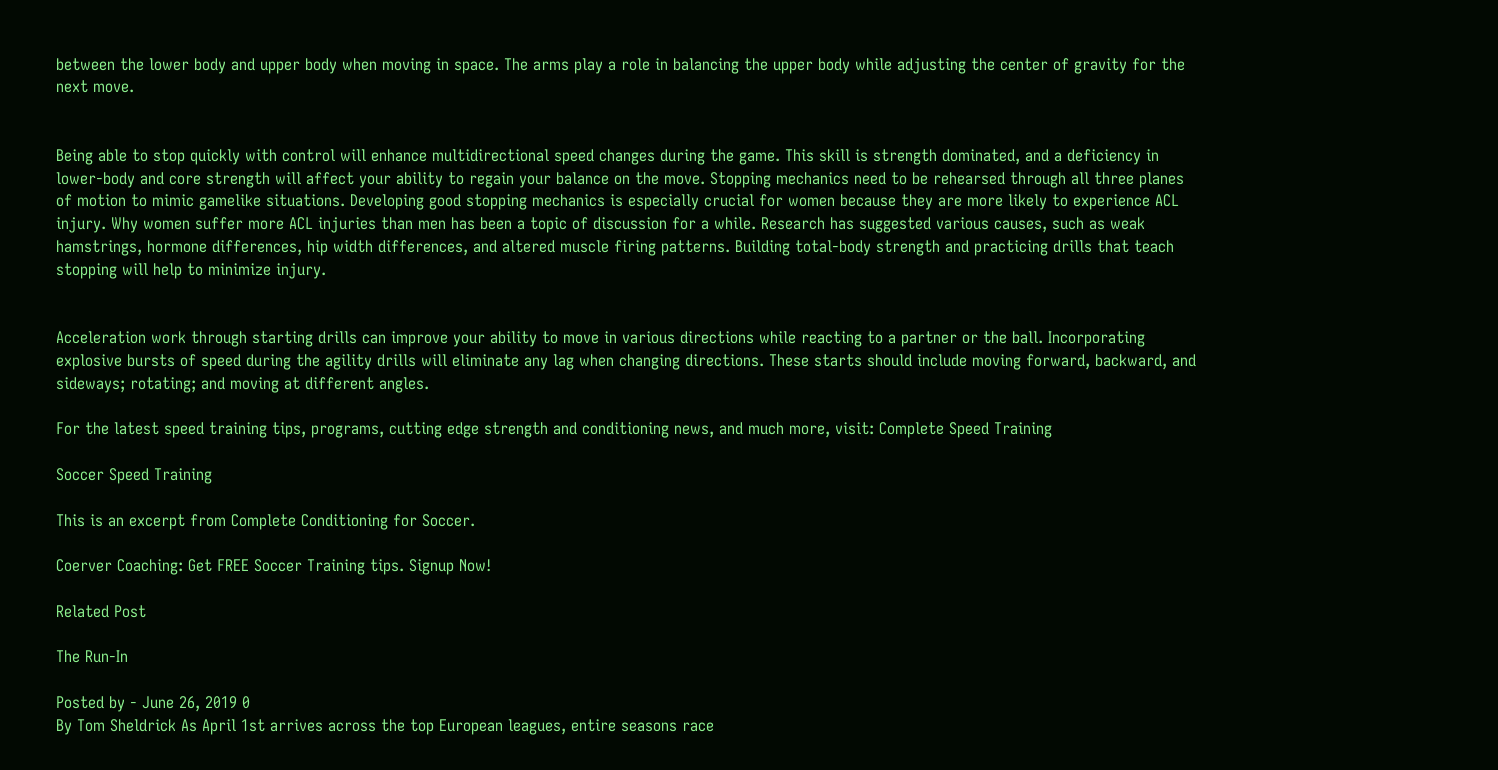between the lower body and upper body when moving in space. The arms play a role in balancing the upper body while adjusting the center of gravity for the next move.


Being able to stop quickly with control will enhance multidirectional speed changes during the game. This skill is strength dominated, and a deficiency in lower-body and core strength will affect your ability to regain your balance on the move. Stopping mechanics need to be rehearsed through all three planes of motion to mimic gamelike situations. Developing good stopping mechanics is especially crucial for women because they are more likely to experience ACL injury. Why women suffer more ACL injuries than men has been a topic of discussion for a while. Research has suggested various causes, such as weak hamstrings, hormone differences, hip width differences, and altered muscle firing patterns. Building total-body strength and practicing drills that teach stopping will help to minimize injury.


Acceleration work through starting drills can improve your ability to move in various directions while reacting to a partner or the ball. Incorporating explosive bursts of speed during the agility drills will eliminate any lag when changing directions. These starts should include moving forward, backward, and sideways; rotating; and moving at different angles.

For the latest speed training tips, programs, cutting edge strength and conditioning news, and much more, visit: Complete Speed Training

Soccer Speed Training

This is an excerpt from Complete Conditioning for Soccer.

Coerver Coaching: Get FREE Soccer Training tips. Signup Now!

Related Post

The Run-In

Posted by - June 26, 2019 0
By Tom Sheldrick As April 1st arrives across the top European leagues, entire seasons race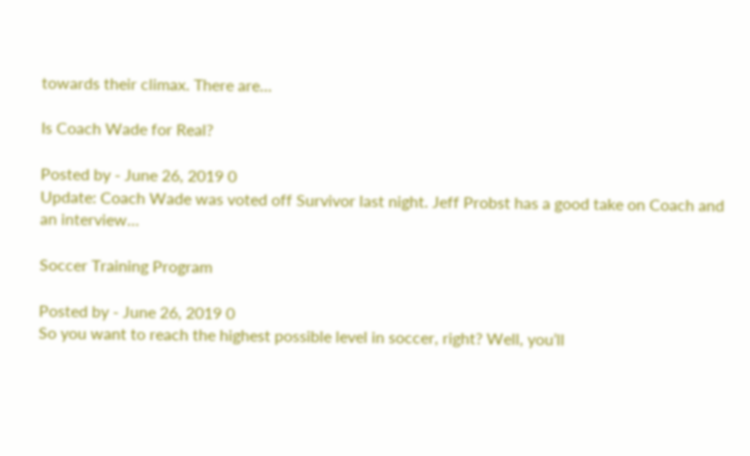towards their climax. There are…

Is Coach Wade for Real?

Posted by - June 26, 2019 0
Update: Coach Wade was voted off Survivor last night. Jeff Probst has a good take on Coach and an interview…

Soccer Training Program

Posted by - June 26, 2019 0
So you want to reach the highest possible level in soccer, right? Well, you’ll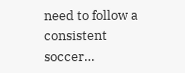need to follow a consistent soccer…